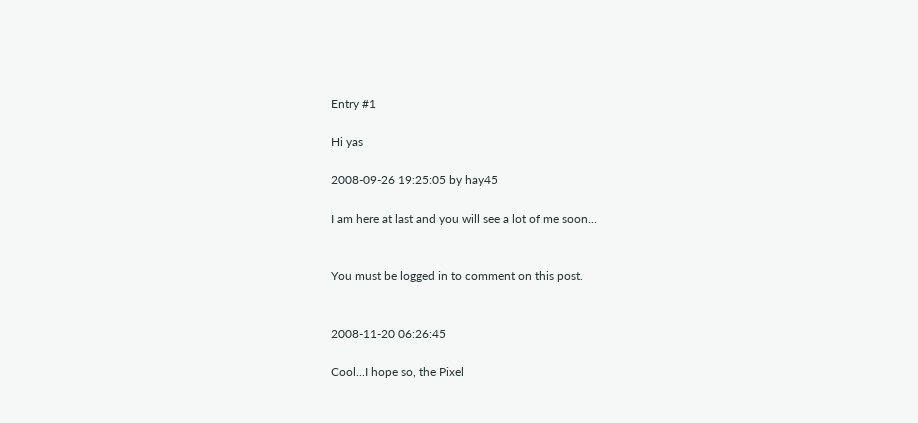Entry #1

Hi yas

2008-09-26 19:25:05 by hay45

I am here at last and you will see a lot of me soon...


You must be logged in to comment on this post.


2008-11-20 06:26:45

Cool...I hope so, the Pixel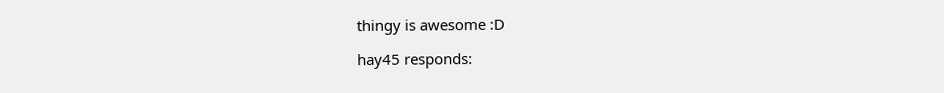thingy is awesome :D

hay45 responds: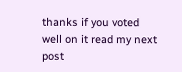thanks if you voted well on it read my next post